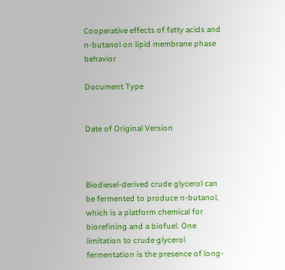Cooperative effects of fatty acids and n-butanol on lipid membrane phase behavior

Document Type


Date of Original Version



Biodiesel-derived crude glycerol can be fermented to produce n-butanol, which is a platform chemical for biorefining and a biofuel. One limitation to crude glycerol fermentation is the presence of long-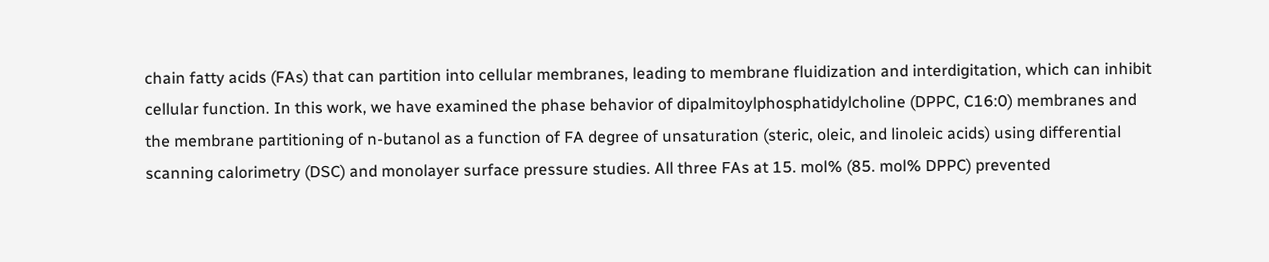chain fatty acids (FAs) that can partition into cellular membranes, leading to membrane fluidization and interdigitation, which can inhibit cellular function. In this work, we have examined the phase behavior of dipalmitoylphosphatidylcholine (DPPC, C16:0) membranes and the membrane partitioning of n-butanol as a function of FA degree of unsaturation (steric, oleic, and linoleic acids) using differential scanning calorimetry (DSC) and monolayer surface pressure studies. All three FAs at 15. mol% (85. mol% DPPC) prevented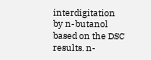interdigitation by n-butanol based on the DSC results. n-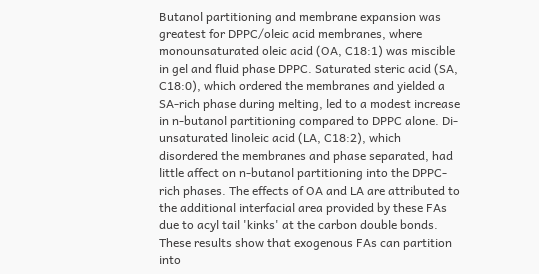Butanol partitioning and membrane expansion was greatest for DPPC/oleic acid membranes, where monounsaturated oleic acid (OA, C18:1) was miscible in gel and fluid phase DPPC. Saturated steric acid (SA, C18:0), which ordered the membranes and yielded a SA-rich phase during melting, led to a modest increase in n-butanol partitioning compared to DPPC alone. Di-unsaturated linoleic acid (LA, C18:2), which disordered the membranes and phase separated, had little affect on n-butanol partitioning into the DPPC-rich phases. The effects of OA and LA are attributed to the additional interfacial area provided by these FAs due to acyl tail 'kinks' at the carbon double bonds. These results show that exogenous FAs can partition into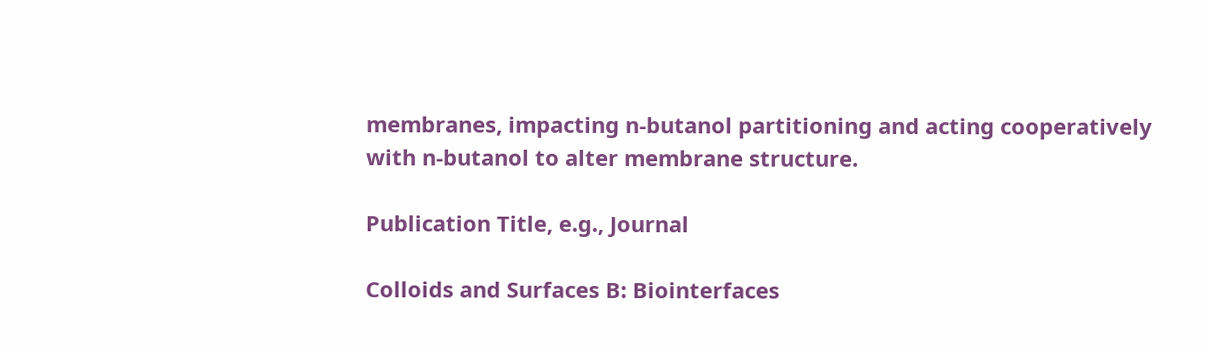membranes, impacting n-butanol partitioning and acting cooperatively with n-butanol to alter membrane structure.

Publication Title, e.g., Journal

Colloids and Surfaces B: Biointerfaces